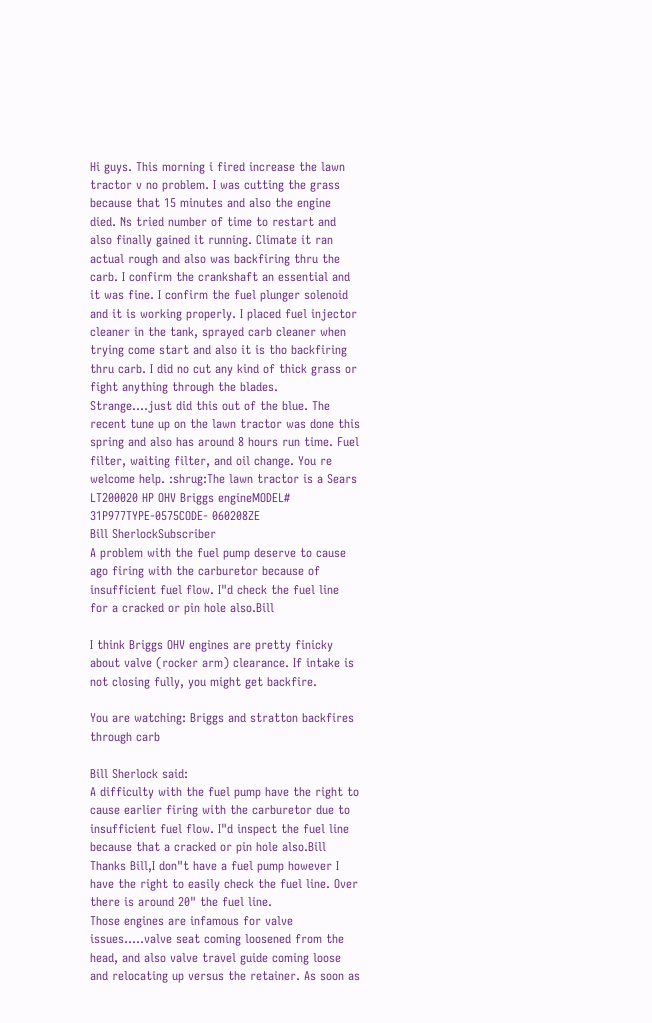Hi guys. This morning i fired increase the lawn tractor v no problem. I was cutting the grass because that 15 minutes and also the engine died. Ns tried number of time to restart and also finally gained it running. Climate it ran actual rough and also was backfiring thru the carb. I confirm the crankshaft an essential and it was fine. I confirm the fuel plunger solenoid and it is working properly. I placed fuel injector cleaner in the tank, sprayed carb cleaner when trying come start and also it is tho backfiring thru carb. I did no cut any kind of thick grass or fight anything through the blades. Strange....just did this out of the blue. The recent tune up on the lawn tractor was done this spring and also has around 8 hours run time. Fuel filter, waiting filter, and oil change. You re welcome help. :shrug:The lawn tractor is a Sears LT200020 HP OHV Briggs engineMODEL# 31P977TYPE-0575CODE- 060208ZE
Bill SherlockSubscriber
A problem with the fuel pump deserve to cause ago firing with the carburetor because of insufficient fuel flow. I"d check the fuel line for a cracked or pin hole also.Bill

I think Briggs OHV engines are pretty finicky about valve (rocker arm) clearance. If intake is not closing fully, you might get backfire.

You are watching: Briggs and stratton backfires through carb

Bill Sherlock said:
A difficulty with the fuel pump have the right to cause earlier firing with the carburetor due to insufficient fuel flow. I"d inspect the fuel line because that a cracked or pin hole also.Bill
Thanks Bill,I don"t have a fuel pump however I have the right to easily check the fuel line. Over there is around 20" the fuel line.
Those engines are infamous for valve issues.....valve seat coming loosened from the head, and also valve travel guide coming loose and relocating up versus the retainer. As soon as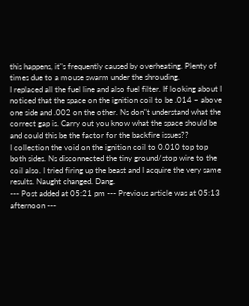this happens, it"s frequently caused by overheating. Plenty of times due to a mouse swarm under the shrouding.
I replaced all the fuel line and also fuel filter. If looking about I noticed that the space on the ignition coil to be .014 ~ above one side and .002 on the other. Ns don"t understand what the correct gap is. Carry out you know what the space should be and could this be the factor for the backfire issues??
I collection the void on the ignition coil to 0.010 top top both sides. Ns disconnected the tiny ground/stop wire to the coil also. I tried firing up the beast and I acquire the very same results. Naught changed. Dang.
--- Post added at 05:21 pm --- Previous article was at 05:13 afternoon ---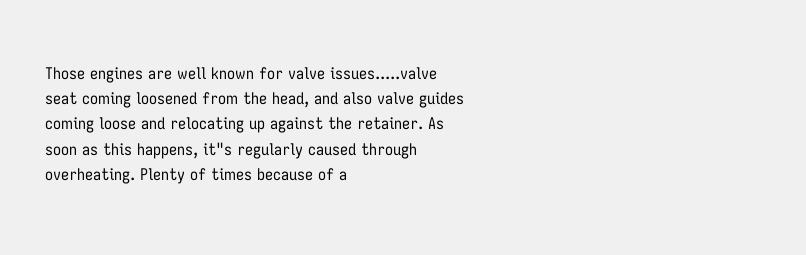Those engines are well known for valve issues.....valve seat coming loosened from the head, and also valve guides coming loose and relocating up against the retainer. As soon as this happens, it"s regularly caused through overheating. Plenty of times because of a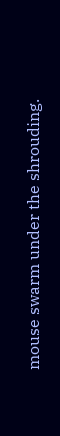mouse swarm under the shrouding.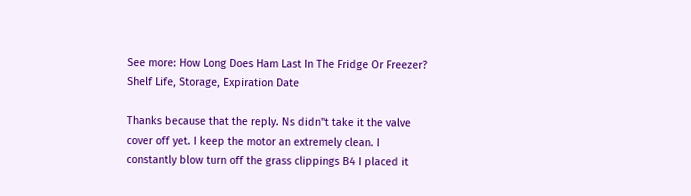See more: How Long Does Ham Last In The Fridge Or Freezer? Shelf Life, Storage, Expiration Date

Thanks because that the reply. Ns didn"t take it the valve cover off yet. I keep the motor an extremely clean. I constantly blow turn off the grass clippings B4 I placed it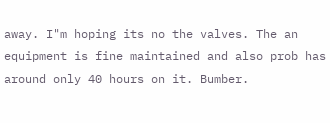away. I"m hoping its no the valves. The an equipment is fine maintained and also prob has around only 40 hours on it. Bumber.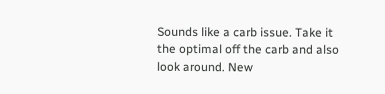Sounds like a carb issue. Take it the optimal off the carb and also look around. New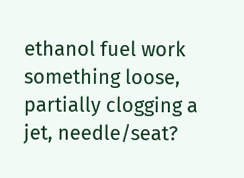ethanol fuel work something loose, partially clogging a jet, needle/seat?